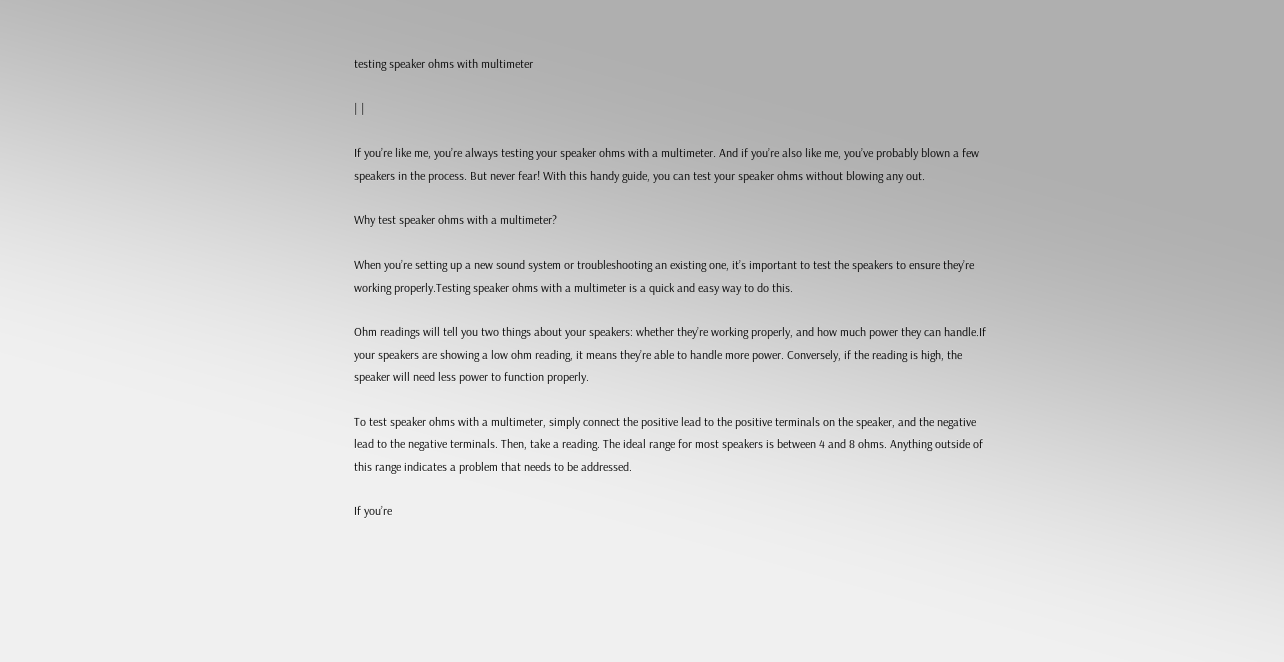testing speaker ohms with multimeter

| |

If you’re like me, you’re always testing your speaker ohms with a multimeter. And if you’re also like me, you’ve probably blown a few speakers in the process. But never fear! With this handy guide, you can test your speaker ohms without blowing any out.

Why test speaker ohms with a multimeter?

When you’re setting up a new sound system or troubleshooting an existing one, it’s important to test the speakers to ensure they’re working properly.Testing speaker ohms with a multimeter is a quick and easy way to do this.

Ohm readings will tell you two things about your speakers: whether they’re working properly, and how much power they can handle.If your speakers are showing a low ohm reading, it means they’re able to handle more power. Conversely, if the reading is high, the speaker will need less power to function properly.

To test speaker ohms with a multimeter, simply connect the positive lead to the positive terminals on the speaker, and the negative lead to the negative terminals. Then, take a reading. The ideal range for most speakers is between 4 and 8 ohms. Anything outside of this range indicates a problem that needs to be addressed.

If you’re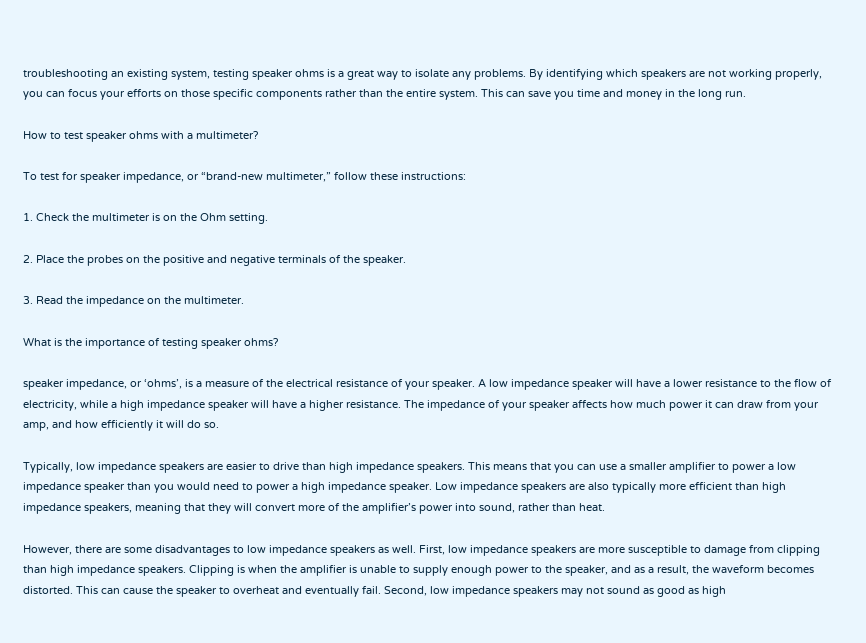troubleshooting an existing system, testing speaker ohms is a great way to isolate any problems. By identifying which speakers are not working properly, you can focus your efforts on those specific components rather than the entire system. This can save you time and money in the long run.

How to test speaker ohms with a multimeter?

To test for speaker impedance, or “brand-new multimeter,” follow these instructions:

1. Check the multimeter is on the Ohm setting.

2. Place the probes on the positive and negative terminals of the speaker.

3. Read the impedance on the multimeter.

What is the importance of testing speaker ohms?

speaker impedance, or ‘ohms’, is a measure of the electrical resistance of your speaker. A low impedance speaker will have a lower resistance to the flow of electricity, while a high impedance speaker will have a higher resistance. The impedance of your speaker affects how much power it can draw from your amp, and how efficiently it will do so.

Typically, low impedance speakers are easier to drive than high impedance speakers. This means that you can use a smaller amplifier to power a low impedance speaker than you would need to power a high impedance speaker. Low impedance speakers are also typically more efficient than high impedance speakers, meaning that they will convert more of the amplifier’s power into sound, rather than heat.

However, there are some disadvantages to low impedance speakers as well. First, low impedance speakers are more susceptible to damage from clipping than high impedance speakers. Clipping is when the amplifier is unable to supply enough power to the speaker, and as a result, the waveform becomes distorted. This can cause the speaker to overheat and eventually fail. Second, low impedance speakers may not sound as good as high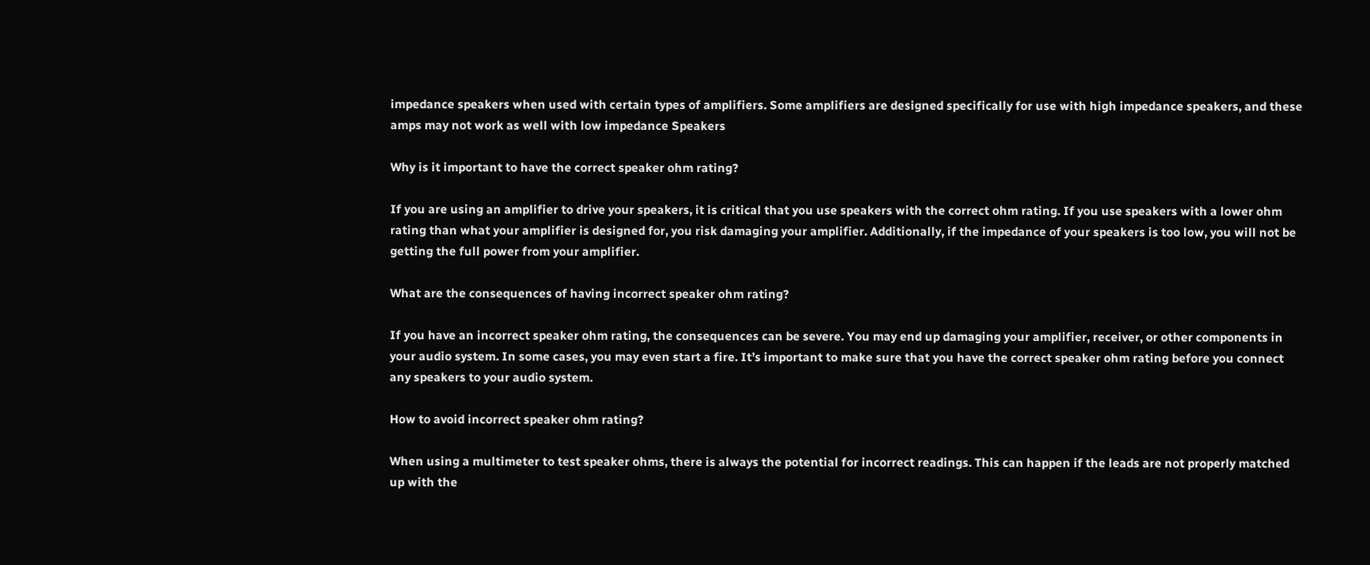impedance speakers when used with certain types of amplifiers. Some amplifiers are designed specifically for use with high impedance speakers, and these amps may not work as well with low impedance Speakers

Why is it important to have the correct speaker ohm rating?

If you are using an amplifier to drive your speakers, it is critical that you use speakers with the correct ohm rating. If you use speakers with a lower ohm rating than what your amplifier is designed for, you risk damaging your amplifier. Additionally, if the impedance of your speakers is too low, you will not be getting the full power from your amplifier.

What are the consequences of having incorrect speaker ohm rating?

If you have an incorrect speaker ohm rating, the consequences can be severe. You may end up damaging your amplifier, receiver, or other components in your audio system. In some cases, you may even start a fire. It’s important to make sure that you have the correct speaker ohm rating before you connect any speakers to your audio system.

How to avoid incorrect speaker ohm rating?

When using a multimeter to test speaker ohms, there is always the potential for incorrect readings. This can happen if the leads are not properly matched up with the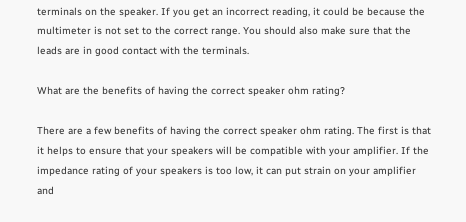terminals on the speaker. If you get an incorrect reading, it could be because the multimeter is not set to the correct range. You should also make sure that the leads are in good contact with the terminals.

What are the benefits of having the correct speaker ohm rating?

There are a few benefits of having the correct speaker ohm rating. The first is that it helps to ensure that your speakers will be compatible with your amplifier. If the impedance rating of your speakers is too low, it can put strain on your amplifier and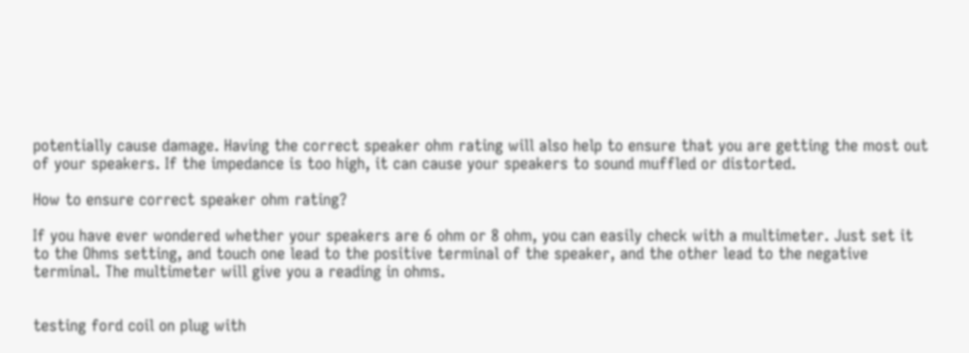potentially cause damage. Having the correct speaker ohm rating will also help to ensure that you are getting the most out of your speakers. If the impedance is too high, it can cause your speakers to sound muffled or distorted.

How to ensure correct speaker ohm rating?

If you have ever wondered whether your speakers are 6 ohm or 8 ohm, you can easily check with a multimeter. Just set it to the Ohms setting, and touch one lead to the positive terminal of the speaker, and the other lead to the negative terminal. The multimeter will give you a reading in ohms.


testing ford coil on plug with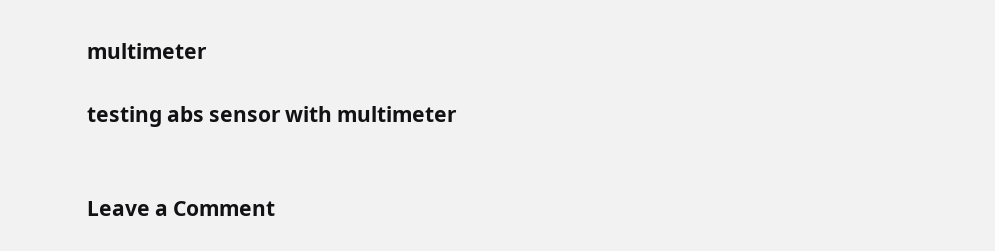multimeter

testing abs sensor with multimeter


Leave a Comment